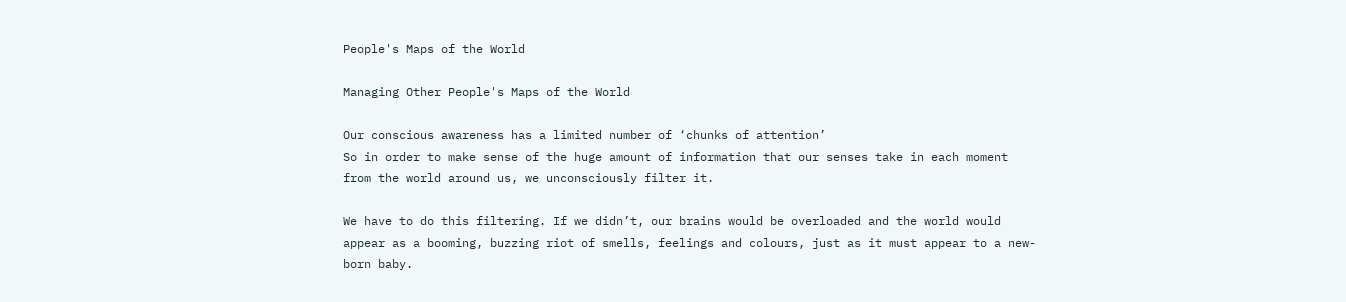People's Maps of the World

Managing Other People's Maps of the World

Our conscious awareness has a limited number of ‘chunks of attention’
So in order to make sense of the huge amount of information that our senses take in each moment from the world around us, we unconsciously filter it.

We have to do this filtering. If we didn’t, our brains would be overloaded and the world would appear as a booming, buzzing riot of smells, feelings and colours, just as it must appear to a new-born baby.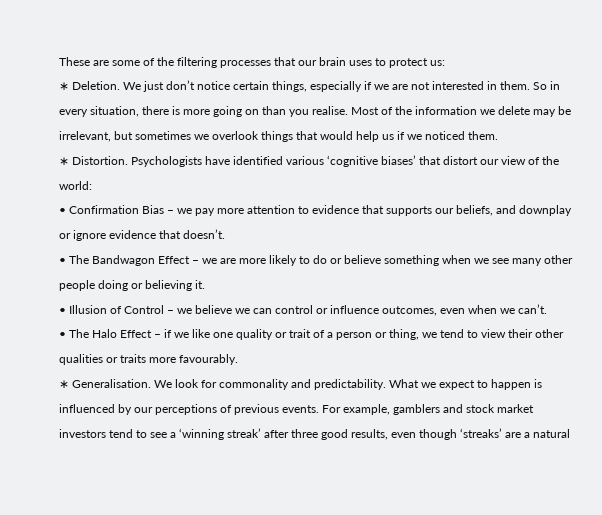These are some of the filtering processes that our brain uses to protect us:
∗ Deletion. We just don’t notice certain things, especially if we are not interested in them. So in every situation, there is more going on than you realise. Most of the information we delete may be irrelevant, but sometimes we overlook things that would help us if we noticed them.
∗ Distortion. Psychologists have identified various ‘cognitive biases’ that distort our view of the world:
• Confirmation Bias – we pay more attention to evidence that supports our beliefs, and downplay or ignore evidence that doesn’t.
• The Bandwagon Effect – we are more likely to do or believe something when we see many other people doing or believing it.
• Illusion of Control – we believe we can control or influence outcomes, even when we can’t.
• The Halo Effect – if we like one quality or trait of a person or thing, we tend to view their other qualities or traits more favourably.
∗ Generalisation. We look for commonality and predictability. What we expect to happen is influenced by our perceptions of previous events. For example, gamblers and stock market investors tend to see a ‘winning streak’ after three good results, even though ‘streaks’ are a natural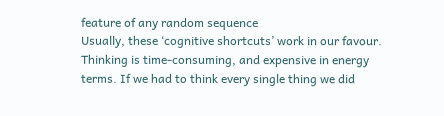feature of any random sequence
Usually, these ‘cognitive shortcuts’ work in our favour. Thinking is time-consuming, and expensive in energy terms. If we had to think every single thing we did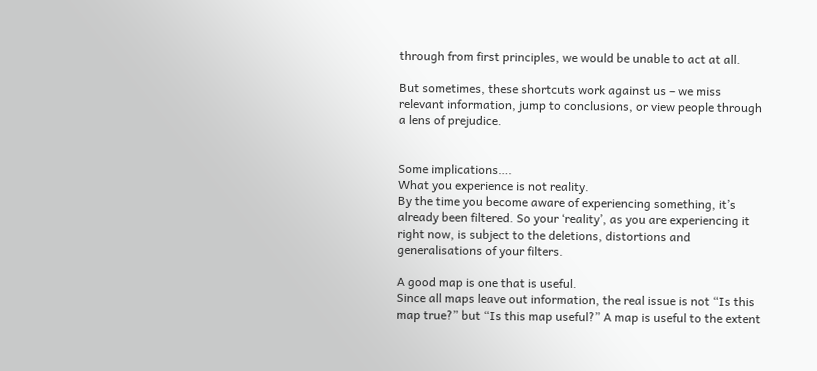through from first principles, we would be unable to act at all.

But sometimes, these shortcuts work against us – we miss relevant information, jump to conclusions, or view people through a lens of prejudice.


Some implications….
What you experience is not reality.
By the time you become aware of experiencing something, it’s already been filtered. So your ‘reality’, as you are experiencing it right now, is subject to the deletions, distortions and generalisations of your filters.

A good map is one that is useful.
Since all maps leave out information, the real issue is not “Is this map true?” but “Is this map useful?” A map is useful to the extent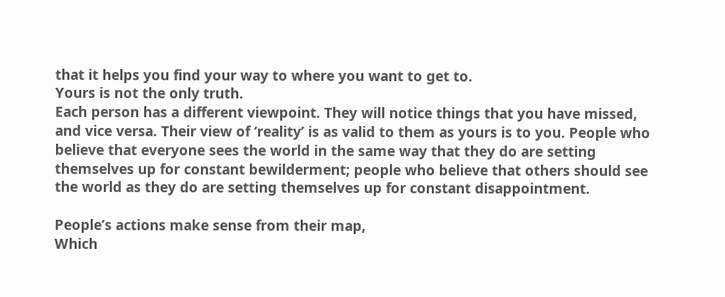that it helps you find your way to where you want to get to.
Yours is not the only truth.
Each person has a different viewpoint. They will notice things that you have missed, and vice versa. Their view of ‘reality’ is as valid to them as yours is to you. People who believe that everyone sees the world in the same way that they do are setting themselves up for constant bewilderment; people who believe that others should see the world as they do are setting themselves up for constant disappointment.

People’s actions make sense from their map,
Which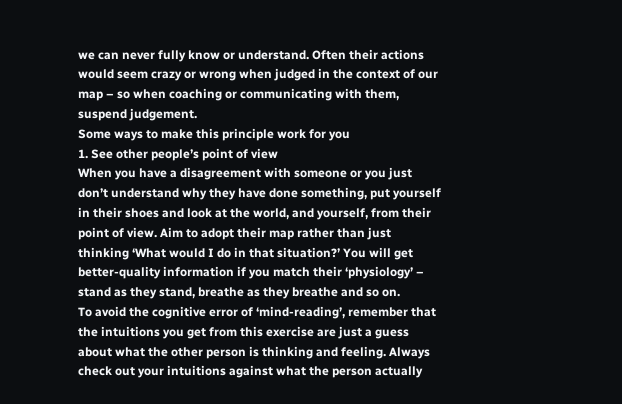we can never fully know or understand. Often their actions would seem crazy or wrong when judged in the context of our map – so when coaching or communicating with them, suspend judgement.
Some ways to make this principle work for you
1. See other people’s point of view
When you have a disagreement with someone or you just don’t understand why they have done something, put yourself in their shoes and look at the world, and yourself, from their point of view. Aim to adopt their map rather than just thinking ‘What would I do in that situation?’ You will get better-quality information if you match their ‘physiology’ – stand as they stand, breathe as they breathe and so on.
To avoid the cognitive error of ‘mind-reading’, remember that the intuitions you get from this exercise are just a guess about what the other person is thinking and feeling. Always check out your intuitions against what the person actually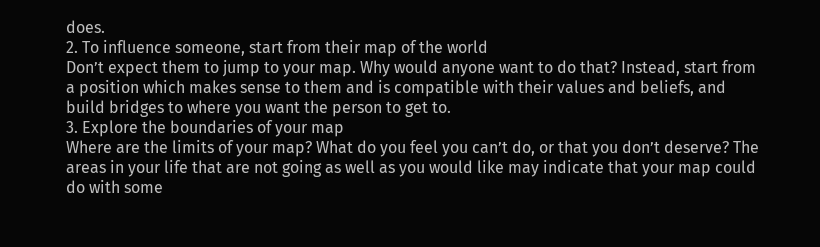does.
2. To influence someone, start from their map of the world
Don’t expect them to jump to your map. Why would anyone want to do that? Instead, start from a position which makes sense to them and is compatible with their values and beliefs, and build bridges to where you want the person to get to.
3. Explore the boundaries of your map
Where are the limits of your map? What do you feel you can’t do, or that you don’t deserve? The areas in your life that are not going as well as you would like may indicate that your map could do with some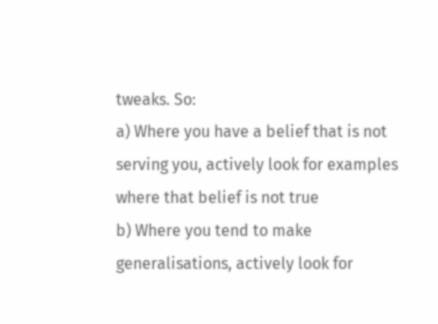tweaks. So:
a) Where you have a belief that is not serving you, actively look for examples where that belief is not true
b) Where you tend to make generalisations, actively look for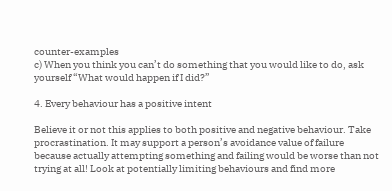counter-examples
c) When you think you can’t do something that you would like to do, ask yourself “What would happen if I did?”

4. Every behaviour has a positive intent

Believe it or not this applies to both positive and negative behaviour. Take procrastination. It may support a person’s avoidance value of failure because actually attempting something and failing would be worse than not trying at all! Look at potentially limiting behaviours and find more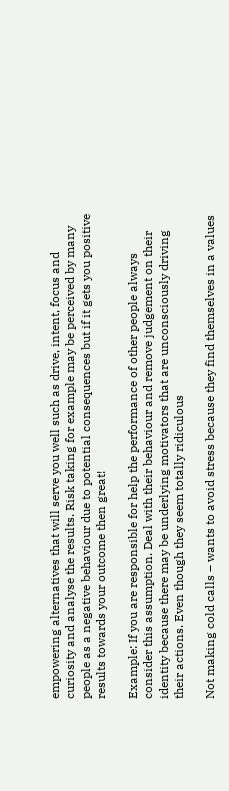empowering alternatives that will serve you well such as drive, intent, focus and curiosity and analyse the results. Risk taking for example may be perceived by many people as a negative behaviour due to potential consequences but if it gets you positive results towards your outcome then great!

Example: If you are responsible for help the performance of other people always consider this assumption. Deal with their behaviour and remove judgement on their identity because there may be underlying motivators that are unconsciously driving their actions. Even though they seem totally ridiculous

Not making cold calls – wants to avoid stress because they find themselves in a values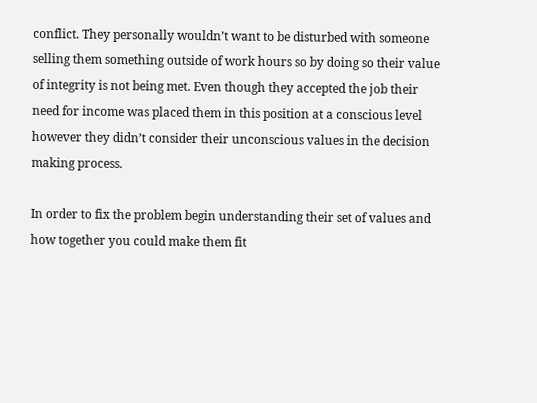conflict. They personally wouldn’t want to be disturbed with someone selling them something outside of work hours so by doing so their value of integrity is not being met. Even though they accepted the job their need for income was placed them in this position at a conscious level however they didn’t consider their unconscious values in the decision making process.

In order to fix the problem begin understanding their set of values and how together you could make them fit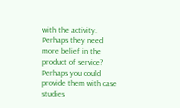with the activity. Perhaps they need more belief in the product of service? Perhaps you could provide them with case studies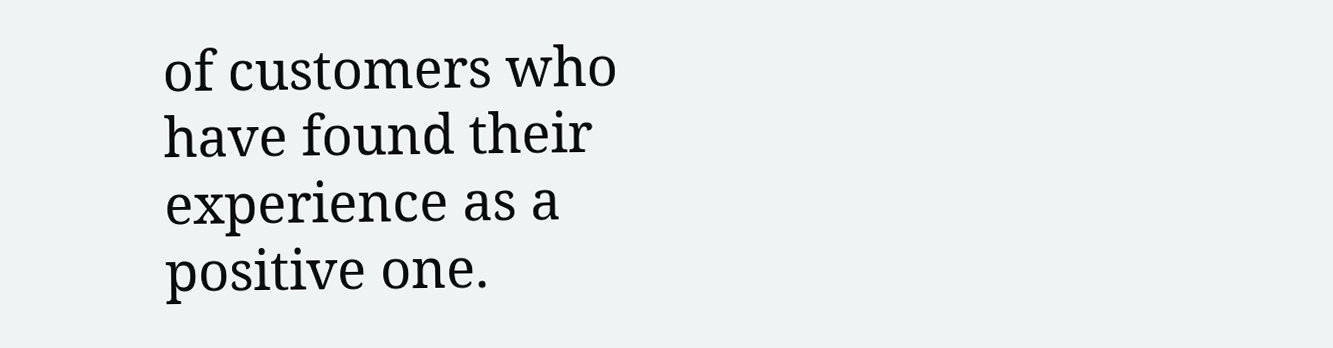of customers who have found their experience as a positive one.